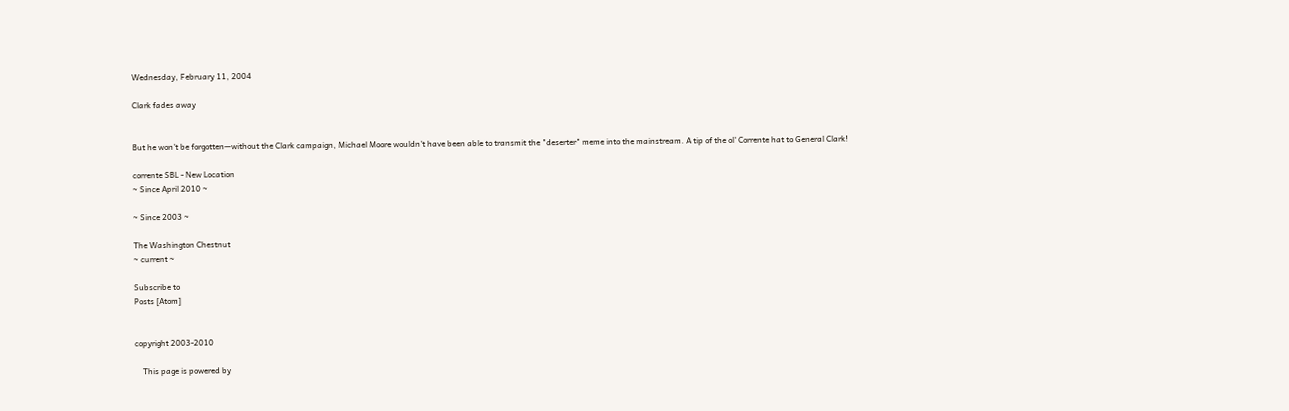Wednesday, February 11, 2004

Clark fades away


But he won't be forgotten—without the Clark campaign, Michael Moore wouldn't have been able to transmit the "deserter" meme into the mainstream. A tip of the ol' Corrente hat to General Clark!

corrente SBL - New Location
~ Since April 2010 ~

~ Since 2003 ~

The Washington Chestnut
~ current ~

Subscribe to
Posts [Atom]


copyright 2003-2010

    This page is powered by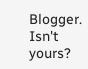Blogger. Isn't yours?